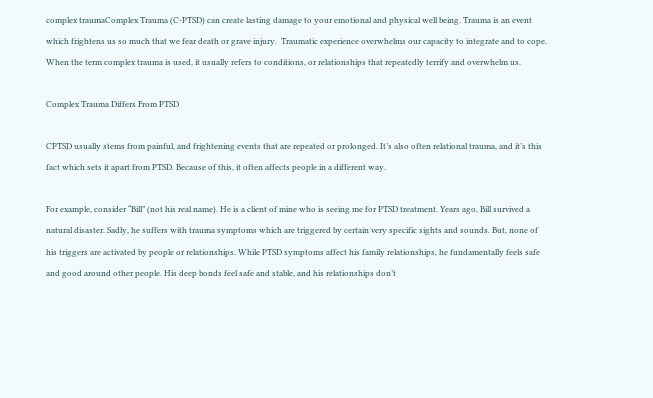complex traumaComplex Trauma (C-PTSD) can create lasting damage to your emotional and physical well being. Trauma is an event which frightens us so much that we fear death or grave injury.  Traumatic experience overwhelms our capacity to integrate and to cope. When the term complex trauma is used, it usually refers to conditions, or relationships that repeatedly terrify and overwhelm us.

Complex Trauma Differs From PTSD

CPTSD usually stems from painful, and frightening events that are repeated or prolonged. It’s also often relational trauma, and it’s this fact which sets it apart from PTSD. Because of this, it often affects people in a different way.

For example, consider “Bill” (not his real name). He is a client of mine who is seeing me for PTSD treatment. Years ago, Bill survived a natural disaster. Sadly, he suffers with trauma symptoms which are triggered by certain very specific sights and sounds. But, none of his triggers are activated by people or relationships. While PTSD symptoms affect his family relationships, he fundamentally feels safe and good around other people. His deep bonds feel safe and stable, and his relationships don’t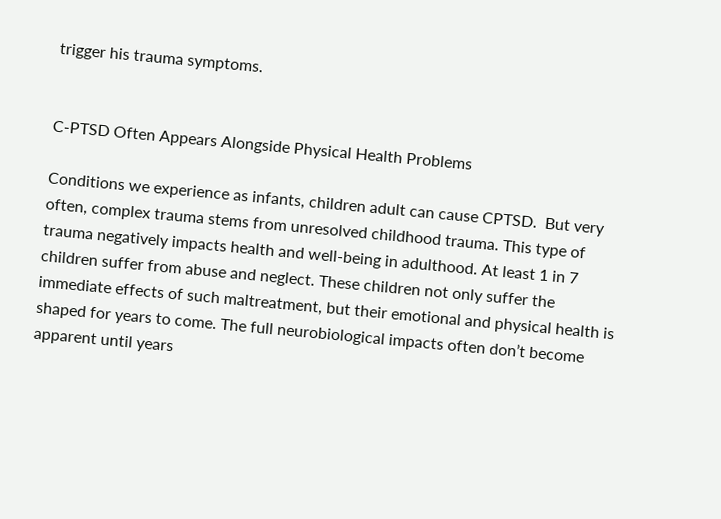trigger his trauma symptoms.


C-PTSD Often Appears Alongside Physical Health Problems

Conditions we experience as infants, children adult can cause CPTSD.  But very often, complex trauma stems from unresolved childhood trauma. This type of trauma negatively impacts health and well-being in adulthood. At least 1 in 7 children suffer from abuse and neglect. These children not only suffer the immediate effects of such maltreatment, but their emotional and physical health is shaped for years to come. The full neurobiological impacts often don’t become apparent until years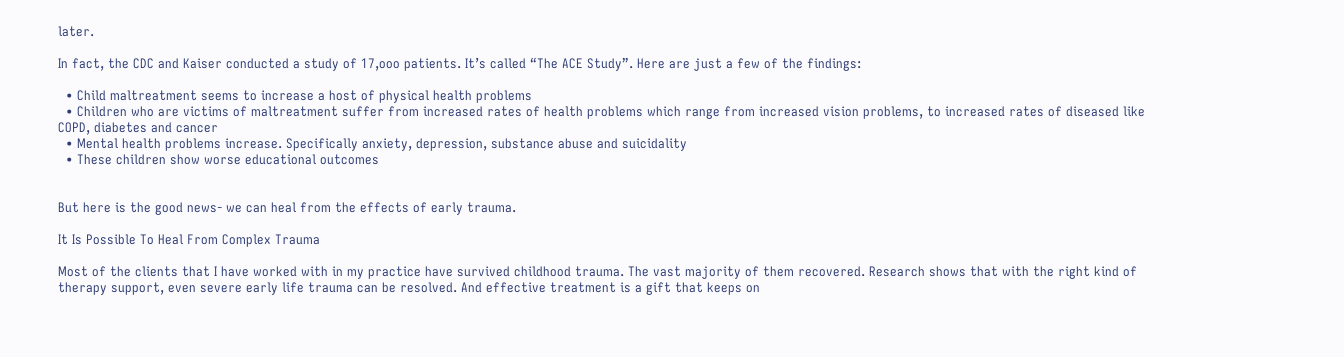later.

In fact, the CDC and Kaiser conducted a study of 17,ooo patients. It’s called “The ACE Study”. Here are just a few of the findings:

  • Child maltreatment seems to increase a host of physical health problems
  • Children who are victims of maltreatment suffer from increased rates of health problems which range from increased vision problems, to increased rates of diseased like COPD, diabetes and cancer
  • Mental health problems increase. Specifically anxiety, depression, substance abuse and suicidality
  • These children show worse educational outcomes


But here is the good news- we can heal from the effects of early trauma.

It Is Possible To Heal From Complex Trauma

Most of the clients that I have worked with in my practice have survived childhood trauma. The vast majority of them recovered. Research shows that with the right kind of therapy support, even severe early life trauma can be resolved. And effective treatment is a gift that keeps on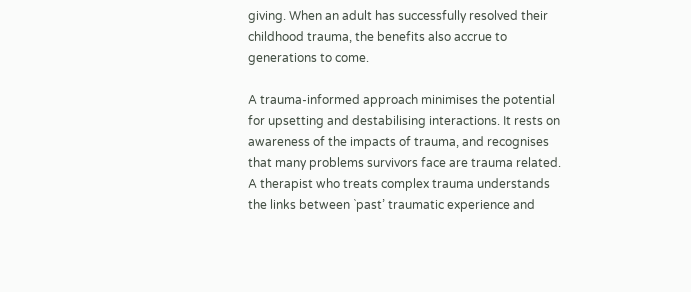giving. When an adult has successfully resolved their childhood trauma, the benefits also accrue to generations to come.

A trauma-informed approach minimises the potential for upsetting and destabilising interactions. It rests on awareness of the impacts of trauma, and recognises that many problems survivors face are trauma related.  A therapist who treats complex trauma understands the links between `past’ traumatic experience and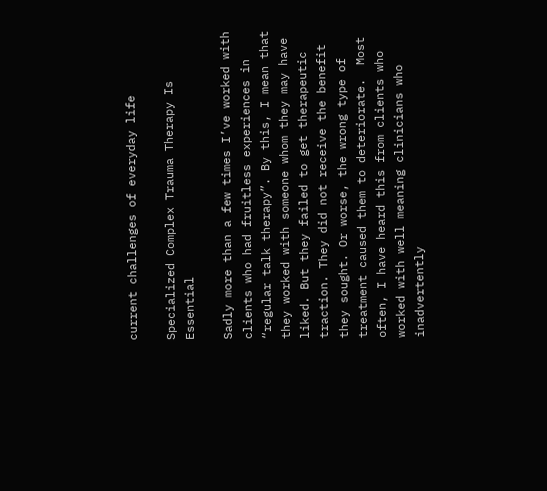current challenges of everyday life

Specialized Complex Trauma Therapy Is Essential

Sadly more than a few times I’ve worked with clients who had fruitless experiences in “regular talk therapy”. By this, I mean that they worked with someone whom they may have liked. But they failed to get therapeutic traction. They did not receive the benefit they sought. Or worse, the wrong type of treatment caused them to deteriorate.  Most often, I have heard this from clients who worked with well meaning clinicians who inadvertently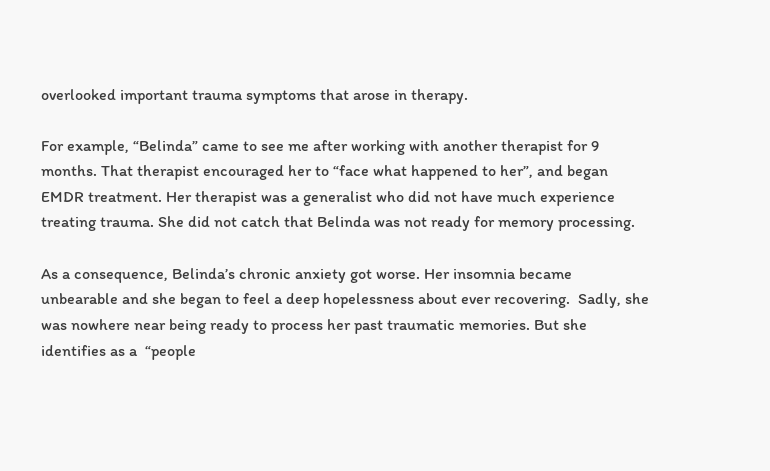overlooked important trauma symptoms that arose in therapy.

For example, “Belinda” came to see me after working with another therapist for 9 months. That therapist encouraged her to “face what happened to her”, and began EMDR treatment. Her therapist was a generalist who did not have much experience treating trauma. She did not catch that Belinda was not ready for memory processing.

As a consequence, Belinda’s chronic anxiety got worse. Her insomnia became unbearable and she began to feel a deep hopelessness about ever recovering.  Sadly, she was nowhere near being ready to process her past traumatic memories. But she identifies as a  “people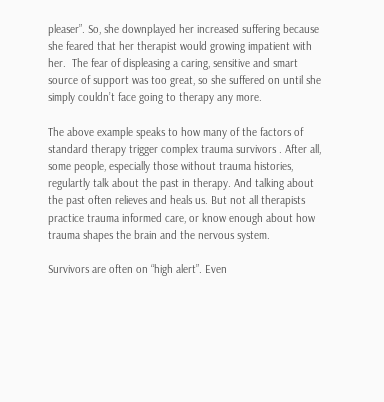pleaser”. So, she downplayed her increased suffering because she feared that her therapist would growing impatient with her.  The fear of displeasing a caring, sensitive and smart source of support was too great, so she suffered on until she simply couldn’t face going to therapy any more.

The above example speaks to how many of the factors of standard therapy trigger complex trauma survivors . After all, some people, especially those without trauma histories, regulartly talk about the past in therapy. And talking about the past often relieves and heals us. But not all therapists practice trauma informed care, or know enough about how trauma shapes the brain and the nervous system.

Survivors are often on “high alert”. Even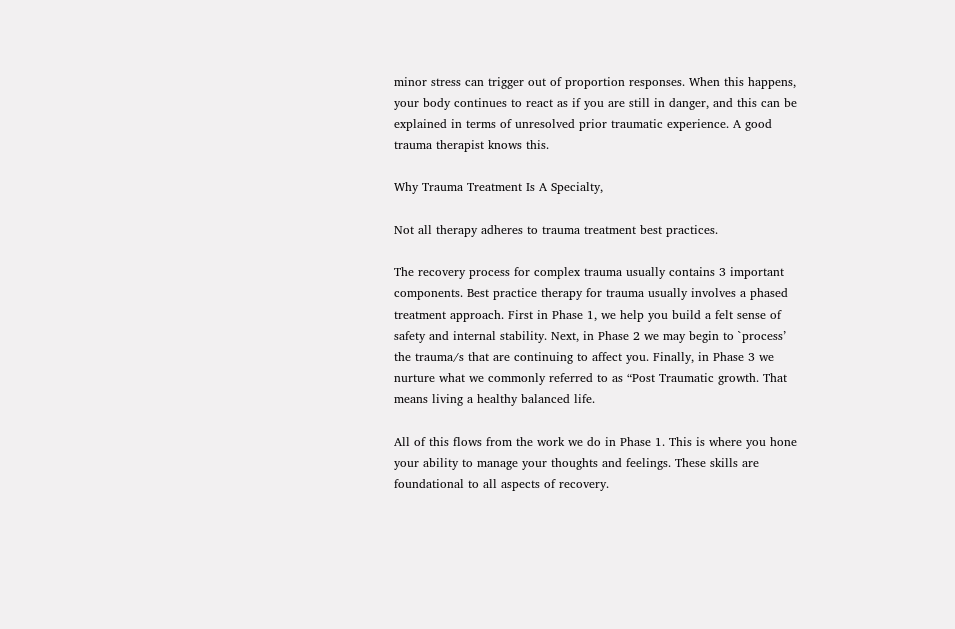minor stress can trigger out of proportion responses. When this happens, your body continues to react as if you are still in danger, and this can be explained in terms of unresolved prior traumatic experience. A good trauma therapist knows this.

Why Trauma Treatment Is A Specialty,

Not all therapy adheres to trauma treatment best practices.

The recovery process for complex trauma usually contains 3 important  components. Best practice therapy for trauma usually involves a phased treatment approach. First in Phase 1, we help you build a felt sense of safety and internal stability. Next, in Phase 2 we may begin to `process’ the trauma/s that are continuing to affect you. Finally, in Phase 3 we nurture what we commonly referred to as “Post Traumatic growth. That means living a healthy balanced life.

All of this flows from the work we do in Phase 1. This is where you hone your ability to manage your thoughts and feelings. These skills are foundational to all aspects of recovery.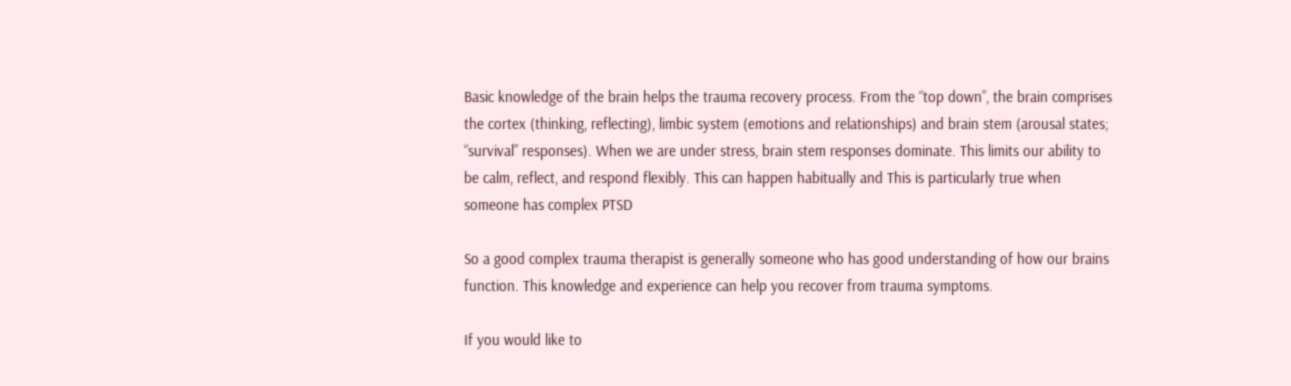Basic knowledge of the brain helps the trauma recovery process. From the “top down”, the brain comprises the cortex (thinking, reflecting), limbic system (emotions and relationships) and brain stem (arousal states; “survival” responses). When we are under stress, brain stem responses dominate. This limits our ability to be calm, reflect, and respond flexibly. This can happen habitually and This is particularly true when someone has complex PTSD

So a good complex trauma therapist is generally someone who has good understanding of how our brains function. This knowledge and experience can help you recover from trauma symptoms.

If you would like to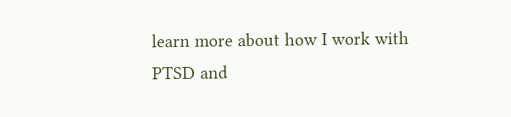learn more about how I work with PTSD and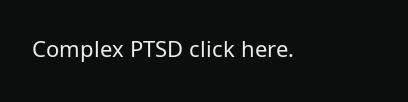Complex PTSD click here.